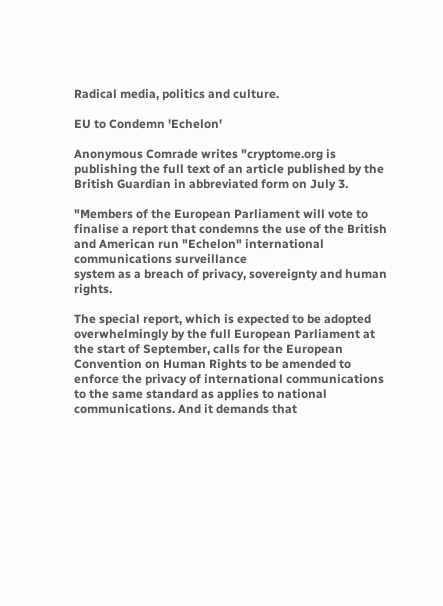Radical media, politics and culture.

EU to Condemn 'Echelon'

Anonymous Comrade writes "cryptome.org is publishing the full text of an article published by the British Guardian in abbreviated form on July 3.

"Members of the European Parliament will vote to finalise a report that condemns the use of the British and American run "Echelon" international communications surveillance
system as a breach of privacy, sovereignty and human rights.

The special report, which is expected to be adopted overwhelmingly by the full European Parliament at the start of September, calls for the European Convention on Human Rights to be amended to
enforce the privacy of international communications to the same standard as applies to national communications. And it demands that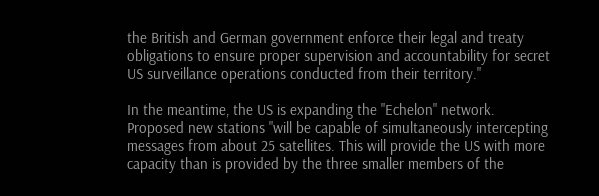the British and German government enforce their legal and treaty
obligations to ensure proper supervision and accountability for secret US surveillance operations conducted from their territory."

In the meantime, the US is expanding the "Echelon" network. Proposed new stations "will be capable of simultaneously intercepting messages from about 25 satellites. This will provide the US with more capacity than is provided by the three smaller members of the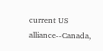current US alliance--Canada,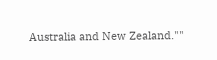Australia and New Zealand.""